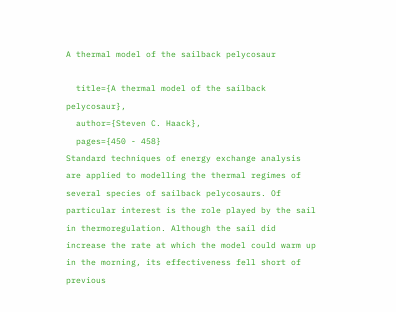A thermal model of the sailback pelycosaur

  title={A thermal model of the sailback pelycosaur},
  author={Steven C. Haack},
  pages={450 - 458}
Standard techniques of energy exchange analysis are applied to modelling the thermal regimes of several species of sailback pelycosaurs. Of particular interest is the role played by the sail in thermoregulation. Although the sail did increase the rate at which the model could warm up in the morning, its effectiveness fell short of previous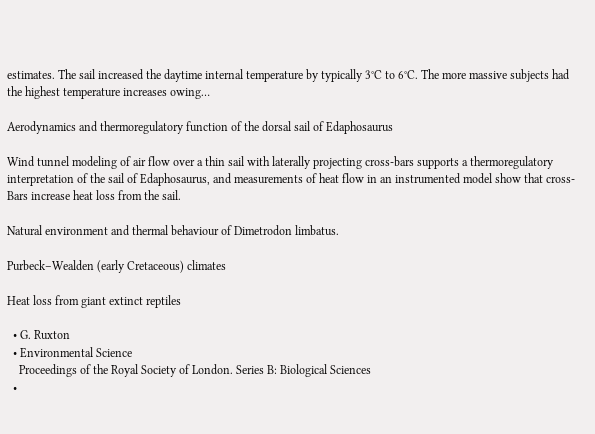estimates. The sail increased the daytime internal temperature by typically 3°C to 6°C. The more massive subjects had the highest temperature increases owing…

Aerodynamics and thermoregulatory function of the dorsal sail of Edaphosaurus

Wind tunnel modeling of air flow over a thin sail with laterally projecting cross-bars supports a thermoregulatory interpretation of the sail of Edaphosaurus, and measurements of heat flow in an instrumented model show that cross- Bars increase heat loss from the sail.

Natural environment and thermal behaviour of Dimetrodon limbatus.

Purbeck–Wealden (early Cretaceous) climates

Heat loss from giant extinct reptiles

  • G. Ruxton
  • Environmental Science
    Proceedings of the Royal Society of London. Series B: Biological Sciences
  •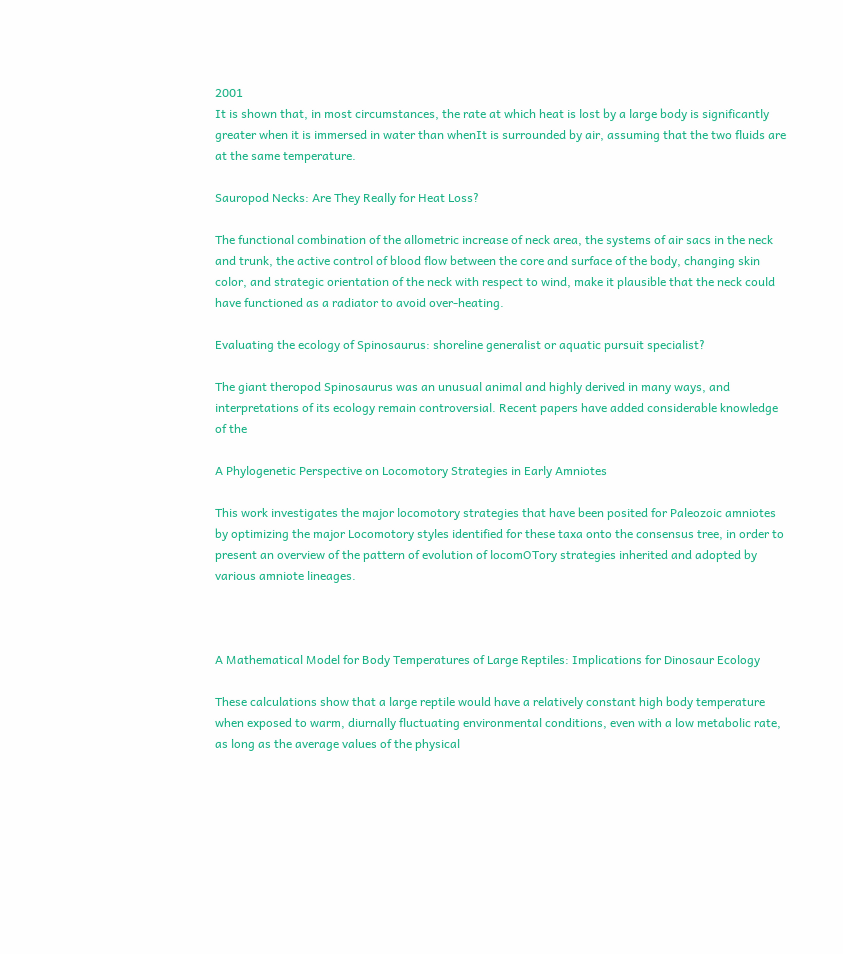2001
It is shown that, in most circumstances, the rate at which heat is lost by a large body is significantly greater when it is immersed in water than whenIt is surrounded by air, assuming that the two fluids are at the same temperature.

Sauropod Necks: Are They Really for Heat Loss?

The functional combination of the allometric increase of neck area, the systems of air sacs in the neck and trunk, the active control of blood flow between the core and surface of the body, changing skin color, and strategic orientation of the neck with respect to wind, make it plausible that the neck could have functioned as a radiator to avoid over-heating.

Evaluating the ecology of Spinosaurus: shoreline generalist or aquatic pursuit specialist?

The giant theropod Spinosaurus was an unusual animal and highly derived in many ways, and interpretations of its ecology remain controversial. Recent papers have added considerable knowledge of the

A Phylogenetic Perspective on Locomotory Strategies in Early Amniotes

This work investigates the major locomotory strategies that have been posited for Paleozoic amniotes by optimizing the major Locomotory styles identified for these taxa onto the consensus tree, in order to present an overview of the pattern of evolution of locomOTory strategies inherited and adopted by various amniote lineages.



A Mathematical Model for Body Temperatures of Large Reptiles: Implications for Dinosaur Ecology

These calculations show that a large reptile would have a relatively constant high body temperature when exposed to warm, diurnally fluctuating environmental conditions, even with a low metabolic rate, as long as the average values of the physical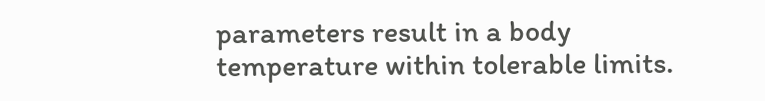parameters result in a body temperature within tolerable limits.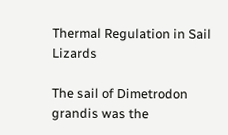Thermal Regulation in Sail Lizards

The sail of Dimetrodon grandis was the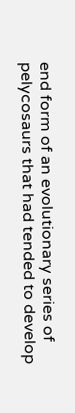end form of an evolutionary series of pelycosaurs that had tended to develop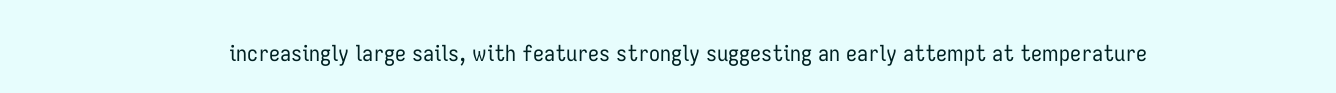increasingly large sails, with features strongly suggesting an early attempt at temperature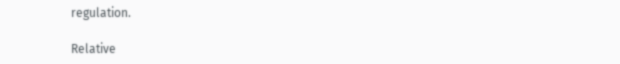regulation.

Relative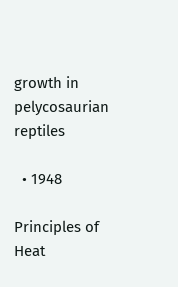growth in pelycosaurian reptiles

  • 1948

Principles of Heat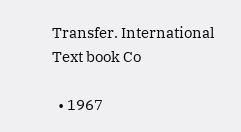Transfer. International Text book Co

  • 1967